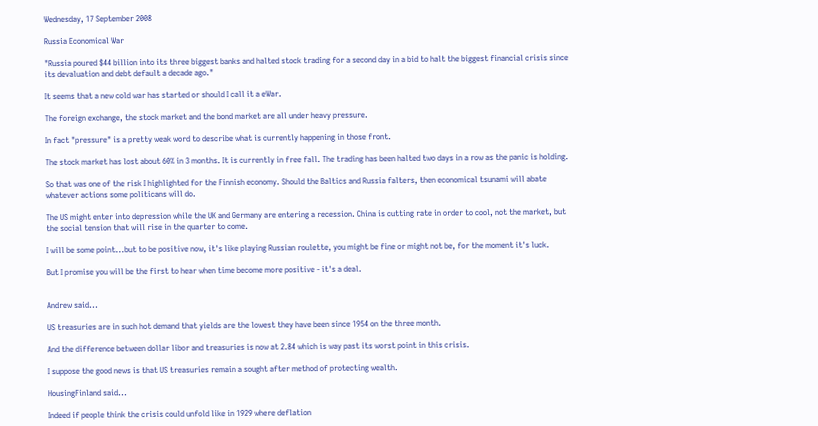Wednesday, 17 September 2008

Russia Economical War

"Russia poured $44 billion into its three biggest banks and halted stock trading for a second day in a bid to halt the biggest financial crisis since its devaluation and debt default a decade ago."

It seems that a new cold war has started or should I call it a eWar.

The foreign exchange, the stock market and the bond market are all under heavy pressure.

In fact "pressure" is a pretty weak word to describe what is currently happening in those front.

The stock market has lost about 60% in 3 months. It is currently in free fall. The trading has been halted two days in a row as the panic is holding.

So that was one of the risk I highlighted for the Finnish economy. Should the Baltics and Russia falters, then economical tsunami will abate whatever actions some politicans will do.

The US might enter into depression while the UK and Germany are entering a recession. China is cutting rate in order to cool, not the market, but the social tension that will rise in the quarter to come.

I will be some point...but to be positive now, it's like playing Russian roulette, you might be fine or might not be, for the moment it's luck.

But I promise you will be the first to hear when time become more positive - it's a deal.


Andrew said...

US treasuries are in such hot demand that yields are the lowest they have been since 1954 on the three month.

And the difference between dollar libor and treasuries is now at 2.84 which is way past its worst point in this crisis.

I suppose the good news is that US treasuries remain a sought after method of protecting wealth.

HousingFinland said...

Indeed if people think the crisis could unfold like in 1929 where deflation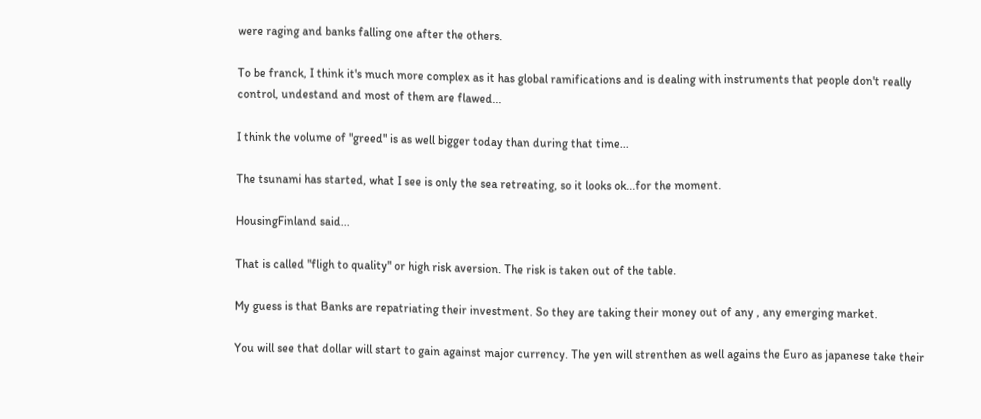were raging and banks falling one after the others.

To be franck, I think it's much more complex as it has global ramifications and is dealing with instruments that people don't really control, undestand and most of them are flawed...

I think the volume of "greed" is as well bigger today than during that time...

The tsunami has started, what I see is only the sea retreating, so it looks ok...for the moment.

HousingFinland said...

That is called "fligh to quality" or high risk aversion. The risk is taken out of the table.

My guess is that Banks are repatriating their investment. So they are taking their money out of any , any emerging market.

You will see that dollar will start to gain against major currency. The yen will strenthen as well agains the Euro as japanese take their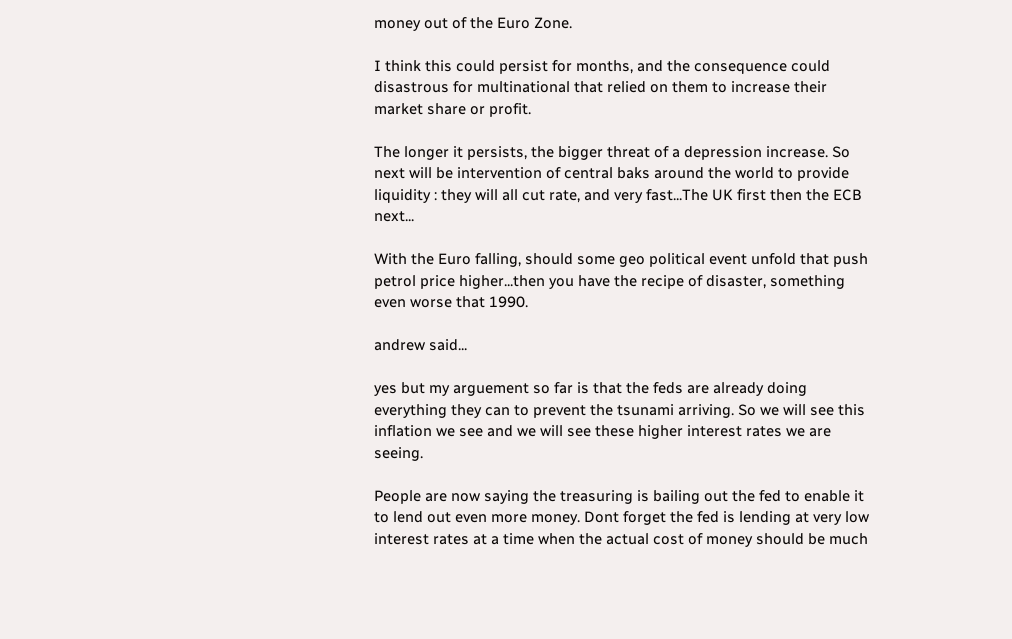money out of the Euro Zone.

I think this could persist for months, and the consequence could disastrous for multinational that relied on them to increase their market share or profit.

The longer it persists, the bigger threat of a depression increase. So next will be intervention of central baks around the world to provide liquidity : they will all cut rate, and very fast...The UK first then the ECB next...

With the Euro falling, should some geo political event unfold that push petrol price higher...then you have the recipe of disaster, something even worse that 1990.

andrew said...

yes but my arguement so far is that the feds are already doing everything they can to prevent the tsunami arriving. So we will see this inflation we see and we will see these higher interest rates we are seeing.

People are now saying the treasuring is bailing out the fed to enable it to lend out even more money. Dont forget the fed is lending at very low interest rates at a time when the actual cost of money should be much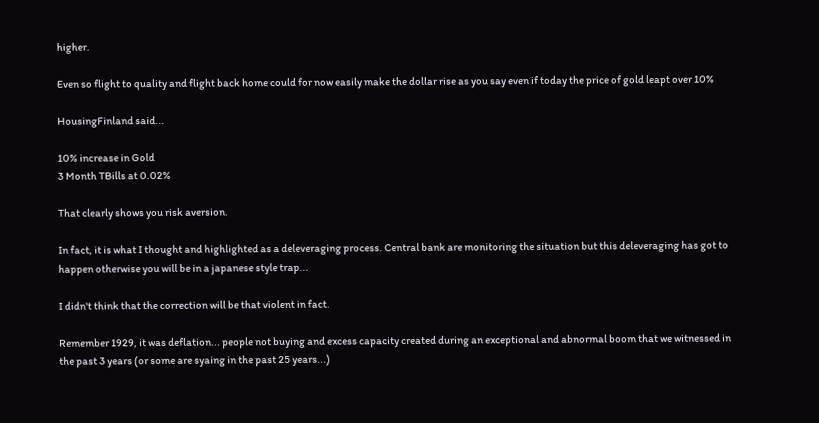higher.

Even so flight to quality and flight back home could for now easily make the dollar rise as you say even if today the price of gold leapt over 10%

HousingFinland said...

10% increase in Gold
3 Month TBills at 0.02%

That clearly shows you risk aversion.

In fact, it is what I thought and highlighted as a deleveraging process. Central bank are monitoring the situation but this deleveraging has got to happen otherwise you will be in a japanese style trap...

I didn't think that the correction will be that violent in fact.

Remember 1929, it was deflation... people not buying and excess capacity created during an exceptional and abnormal boom that we witnessed in the past 3 years (or some are syaing in the past 25 years...)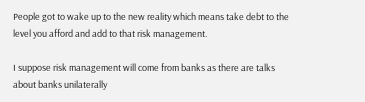People got to wake up to the new reality which means take debt to the level you afford and add to that risk management.

I suppose risk management will come from banks as there are talks about banks unilaterally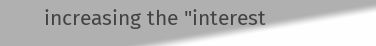increasing the "interest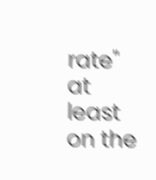rate" at least on the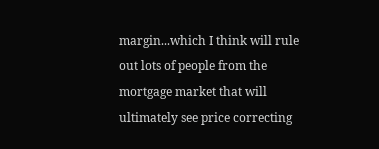margin...which I think will rule out lots of people from the mortgage market that will ultimately see price correcting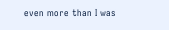even more than I was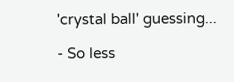'crystal ball' guessing...

- So less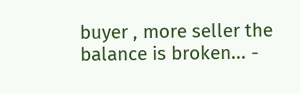buyer , more seller the balance is broken... -